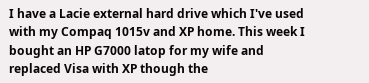I have a Lacie external hard drive which I've used with my Compaq 1015v and XP home. This week I bought an HP G7000 latop for my wife and replaced Visa with XP though the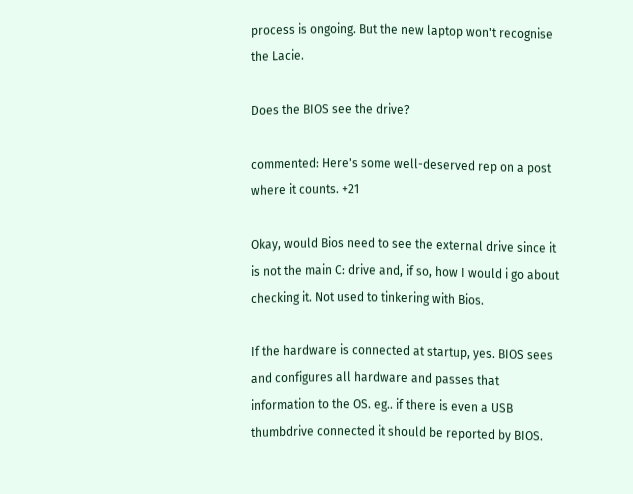process is ongoing. But the new laptop won't recognise the Lacie.

Does the BIOS see the drive?

commented: Here's some well-deserved rep on a post where it counts. +21

Okay, would Bios need to see the external drive since it is not the main C: drive and, if so, how I would i go about checking it. Not used to tinkering with Bios.

If the hardware is connected at startup, yes. BIOS sees and configures all hardware and passes that information to the OS. eg.. if there is even a USB thumbdrive connected it should be reported by BIOS.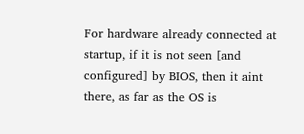For hardware already connected at startup, if it is not seen [and configured] by BIOS, then it aint there, as far as the OS is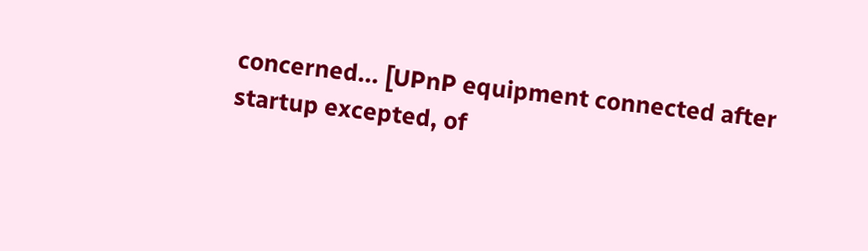concerned... [UPnP equipment connected after startup excepted, of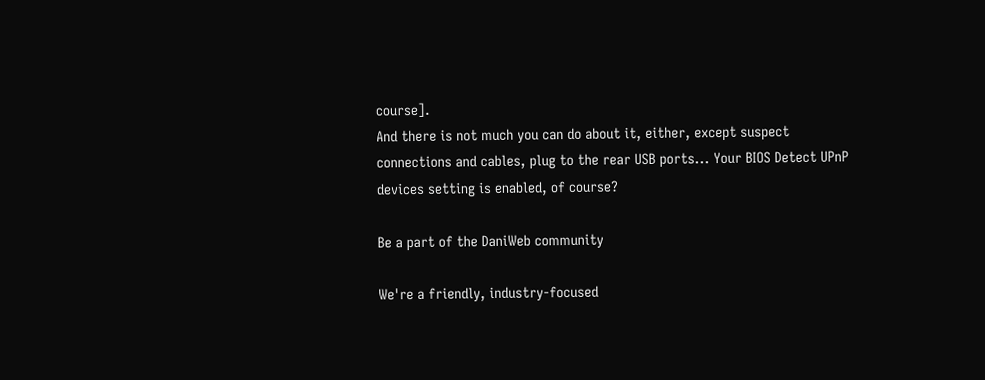course].
And there is not much you can do about it, either, except suspect connections and cables, plug to the rear USB ports... Your BIOS Detect UPnP devices setting is enabled, of course?

Be a part of the DaniWeb community

We're a friendly, industry-focused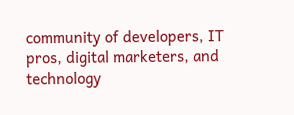community of developers, IT pros, digital marketers, and technology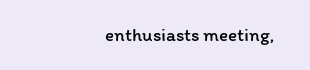enthusiasts meeting,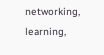networking, learning,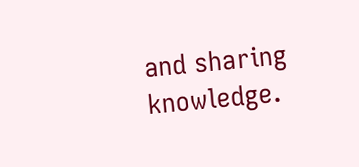and sharing knowledge.